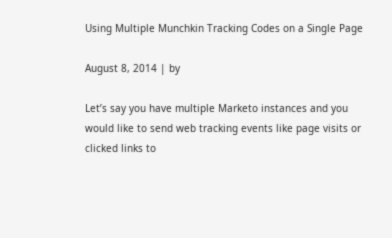Using Multiple Munchkin Tracking Codes on a Single Page

August 8, 2014 | by

Let’s say you have multiple Marketo instances and you would like to send web tracking events like page visits or clicked links to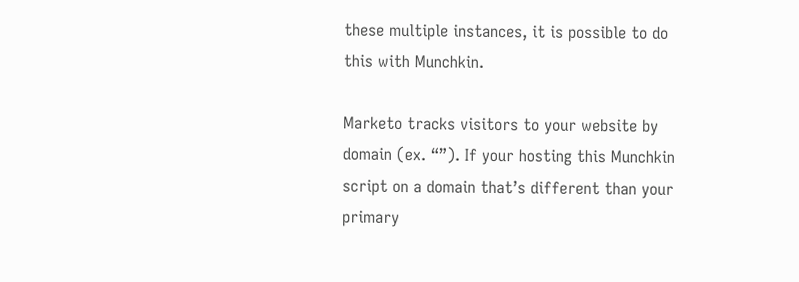these multiple instances, it is possible to do this with Munchkin.

Marketo tracks visitors to your website by domain (ex. “”). If your hosting this Munchkin script on a domain that’s different than your primary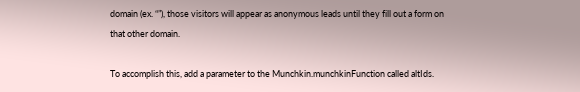domain (ex. “”), those visitors will appear as anonymous leads until they fill out a form on that other domain.

To accomplish this, add a parameter to the Munchkin.munchkinFunction called altIds.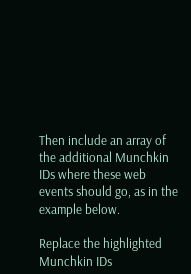Then include an array of the additional Munchkin IDs where these web events should go, as in the example below.

Replace the highlighted Munchkin IDs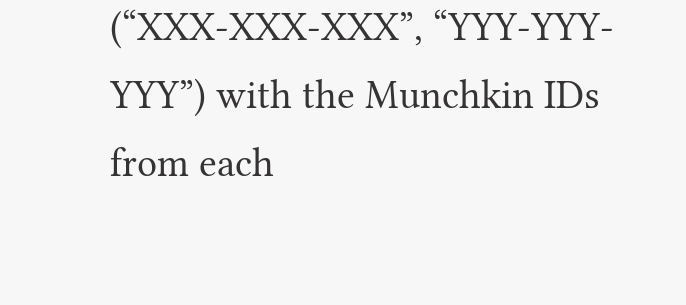(“XXX-XXX-XXX”, “YYY-YYY-YYY”) with the Munchkin IDs from each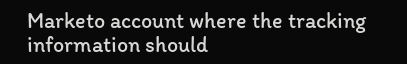Marketo account where the tracking information should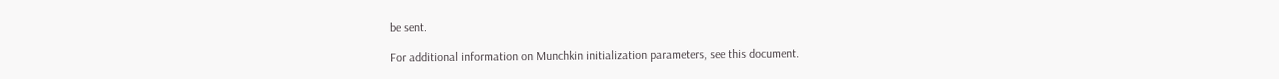be sent.

For additional information on Munchkin initialization parameters, see this document.